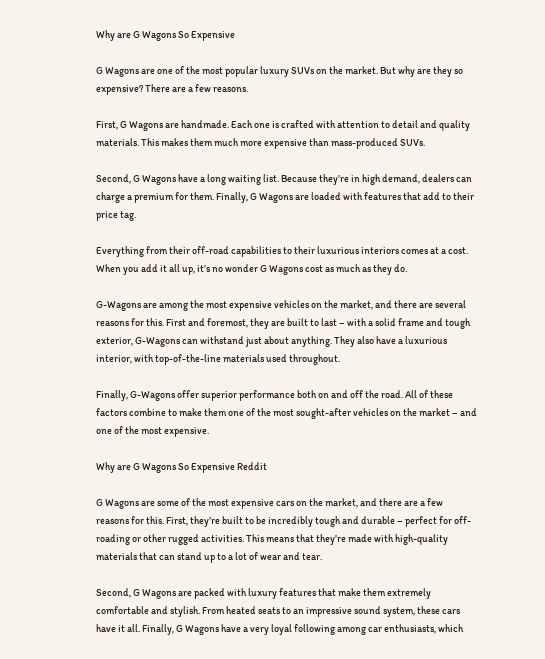Why are G Wagons So Expensive

G Wagons are one of the most popular luxury SUVs on the market. But why are they so expensive? There are a few reasons.

First, G Wagons are handmade. Each one is crafted with attention to detail and quality materials. This makes them much more expensive than mass-produced SUVs.

Second, G Wagons have a long waiting list. Because they’re in high demand, dealers can charge a premium for them. Finally, G Wagons are loaded with features that add to their price tag.

Everything from their off-road capabilities to their luxurious interiors comes at a cost. When you add it all up, it’s no wonder G Wagons cost as much as they do.

G-Wagons are among the most expensive vehicles on the market, and there are several reasons for this. First and foremost, they are built to last – with a solid frame and tough exterior, G-Wagons can withstand just about anything. They also have a luxurious interior, with top-of-the-line materials used throughout.

Finally, G-Wagons offer superior performance both on and off the road. All of these factors combine to make them one of the most sought-after vehicles on the market – and one of the most expensive.

Why are G Wagons So Expensive Reddit

G Wagons are some of the most expensive cars on the market, and there are a few reasons for this. First, they’re built to be incredibly tough and durable – perfect for off-roading or other rugged activities. This means that they’re made with high-quality materials that can stand up to a lot of wear and tear.

Second, G Wagons are packed with luxury features that make them extremely comfortable and stylish. From heated seats to an impressive sound system, these cars have it all. Finally, G Wagons have a very loyal following among car enthusiasts, which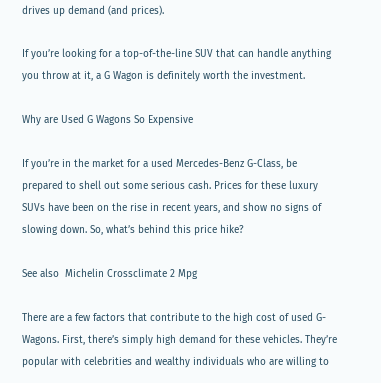drives up demand (and prices).

If you’re looking for a top-of-the-line SUV that can handle anything you throw at it, a G Wagon is definitely worth the investment.

Why are Used G Wagons So Expensive

If you’re in the market for a used Mercedes-Benz G-Class, be prepared to shell out some serious cash. Prices for these luxury SUVs have been on the rise in recent years, and show no signs of slowing down. So, what’s behind this price hike?

See also  Michelin Crossclimate 2 Mpg

There are a few factors that contribute to the high cost of used G-Wagons. First, there’s simply high demand for these vehicles. They’re popular with celebrities and wealthy individuals who are willing to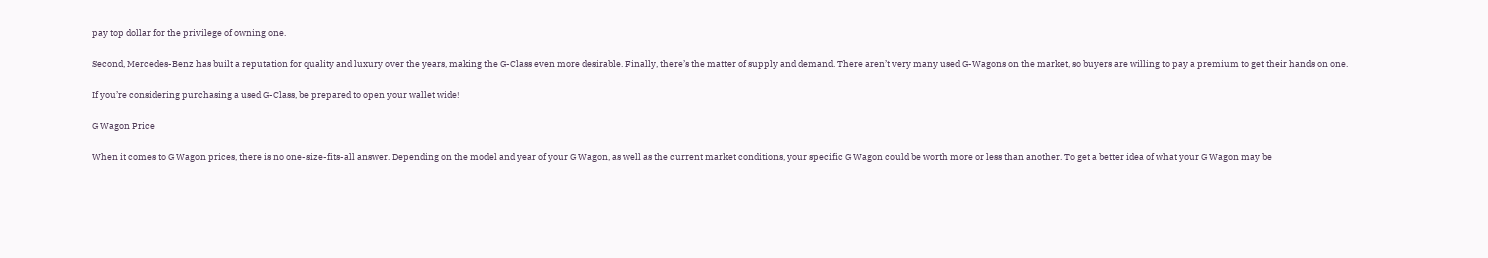pay top dollar for the privilege of owning one.

Second, Mercedes-Benz has built a reputation for quality and luxury over the years, making the G-Class even more desirable. Finally, there’s the matter of supply and demand. There aren’t very many used G-Wagons on the market, so buyers are willing to pay a premium to get their hands on one.

If you’re considering purchasing a used G-Class, be prepared to open your wallet wide!

G Wagon Price

When it comes to G Wagon prices, there is no one-size-fits-all answer. Depending on the model and year of your G Wagon, as well as the current market conditions, your specific G Wagon could be worth more or less than another. To get a better idea of what your G Wagon may be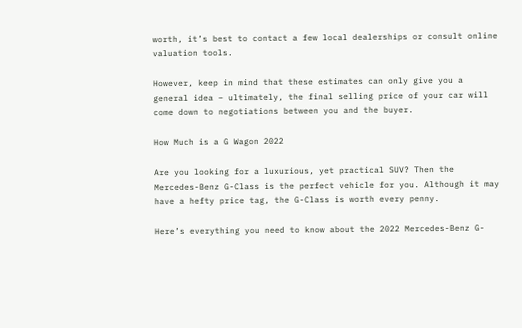worth, it’s best to contact a few local dealerships or consult online valuation tools.

However, keep in mind that these estimates can only give you a general idea – ultimately, the final selling price of your car will come down to negotiations between you and the buyer.

How Much is a G Wagon 2022

Are you looking for a luxurious, yet practical SUV? Then the Mercedes-Benz G-Class is the perfect vehicle for you. Although it may have a hefty price tag, the G-Class is worth every penny.

Here’s everything you need to know about the 2022 Mercedes-Benz G-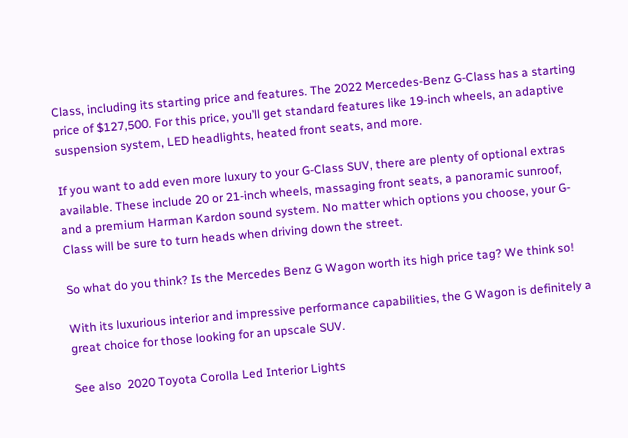Class, including its starting price and features. The 2022 Mercedes-Benz G-Class has a starting price of $127,500. For this price, you’ll get standard features like 19-inch wheels, an adaptive suspension system, LED headlights, heated front seats, and more.

If you want to add even more luxury to your G-Class SUV, there are plenty of optional extras available. These include 20 or 21-inch wheels, massaging front seats, a panoramic sunroof, and a premium Harman Kardon sound system. No matter which options you choose, your G-Class will be sure to turn heads when driving down the street.

So what do you think? Is the Mercedes Benz G Wagon worth its high price tag? We think so!

With its luxurious interior and impressive performance capabilities, the G Wagon is definitely a great choice for those looking for an upscale SUV.

See also  2020 Toyota Corolla Led Interior Lights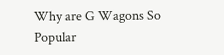Why are G Wagons So Popular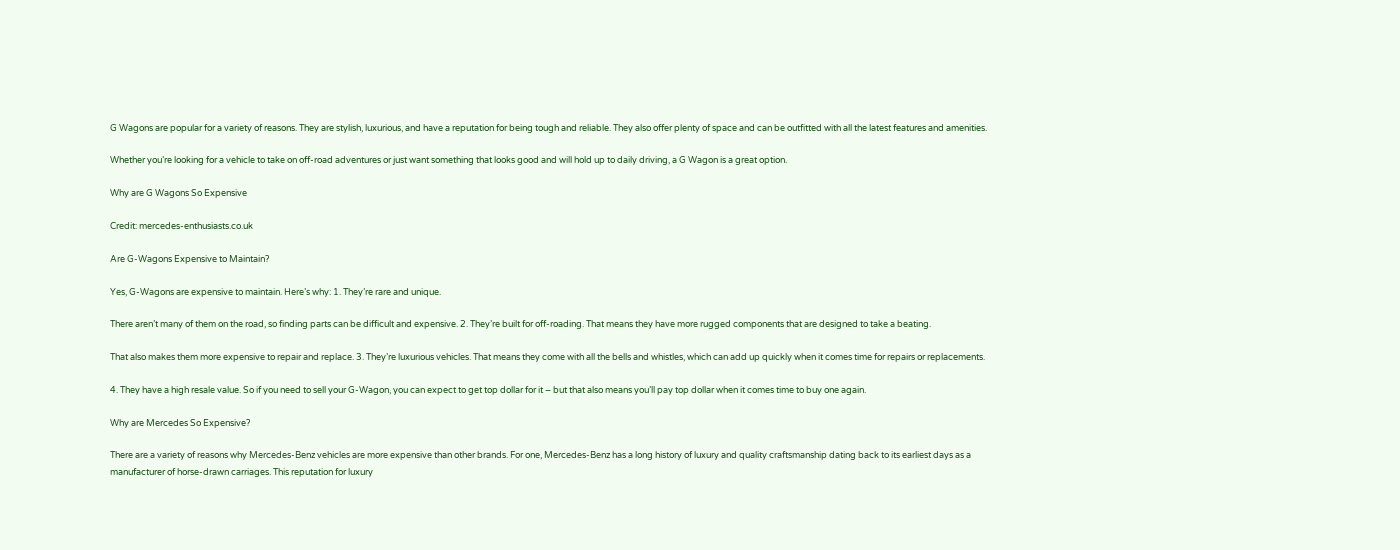G Wagons are popular for a variety of reasons. They are stylish, luxurious, and have a reputation for being tough and reliable. They also offer plenty of space and can be outfitted with all the latest features and amenities.

Whether you’re looking for a vehicle to take on off-road adventures or just want something that looks good and will hold up to daily driving, a G Wagon is a great option.

Why are G Wagons So Expensive

Credit: mercedes-enthusiasts.co.uk

Are G-Wagons Expensive to Maintain?

Yes, G-Wagons are expensive to maintain. Here’s why: 1. They’re rare and unique.

There aren’t many of them on the road, so finding parts can be difficult and expensive. 2. They’re built for off-roading. That means they have more rugged components that are designed to take a beating.

That also makes them more expensive to repair and replace. 3. They’re luxurious vehicles. That means they come with all the bells and whistles, which can add up quickly when it comes time for repairs or replacements.

4. They have a high resale value. So if you need to sell your G-Wagon, you can expect to get top dollar for it – but that also means you’ll pay top dollar when it comes time to buy one again.

Why are Mercedes So Expensive?

There are a variety of reasons why Mercedes-Benz vehicles are more expensive than other brands. For one, Mercedes-Benz has a long history of luxury and quality craftsmanship dating back to its earliest days as a manufacturer of horse-drawn carriages. This reputation for luxury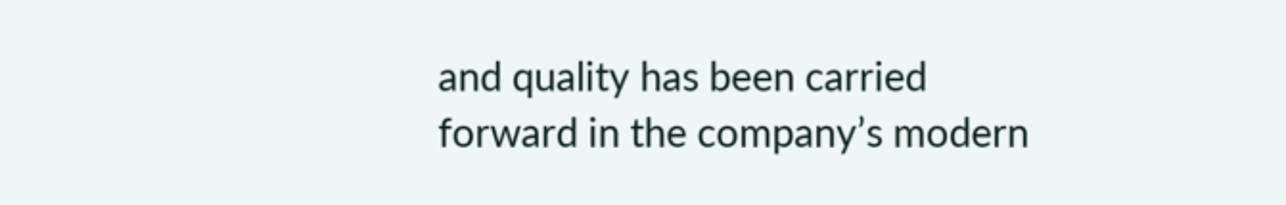and quality has been carried forward in the company’s modern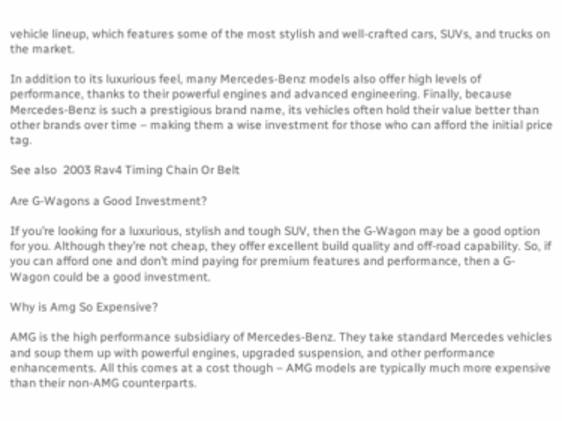vehicle lineup, which features some of the most stylish and well-crafted cars, SUVs, and trucks on the market.

In addition to its luxurious feel, many Mercedes-Benz models also offer high levels of performance, thanks to their powerful engines and advanced engineering. Finally, because Mercedes-Benz is such a prestigious brand name, its vehicles often hold their value better than other brands over time – making them a wise investment for those who can afford the initial price tag.

See also  2003 Rav4 Timing Chain Or Belt

Are G-Wagons a Good Investment?

If you’re looking for a luxurious, stylish and tough SUV, then the G-Wagon may be a good option for you. Although they’re not cheap, they offer excellent build quality and off-road capability. So, if you can afford one and don’t mind paying for premium features and performance, then a G-Wagon could be a good investment.

Why is Amg So Expensive?

AMG is the high performance subsidiary of Mercedes-Benz. They take standard Mercedes vehicles and soup them up with powerful engines, upgraded suspension, and other performance enhancements. All this comes at a cost though – AMG models are typically much more expensive than their non-AMG counterparts.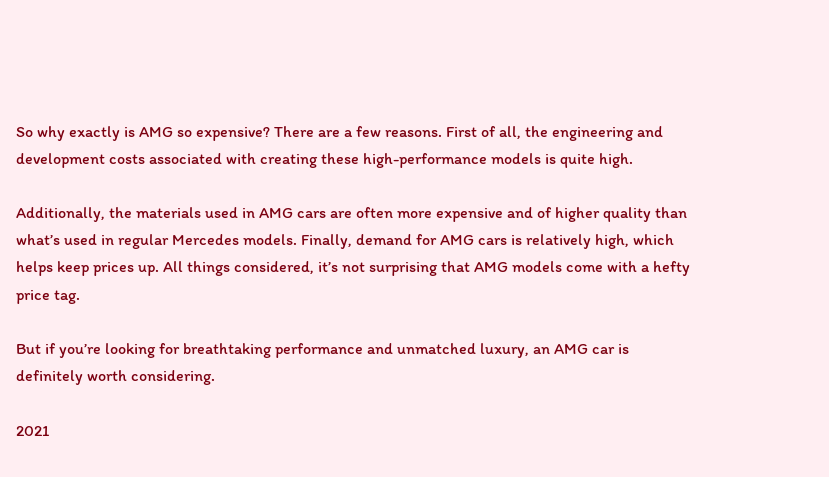So why exactly is AMG so expensive? There are a few reasons. First of all, the engineering and development costs associated with creating these high-performance models is quite high.

Additionally, the materials used in AMG cars are often more expensive and of higher quality than what’s used in regular Mercedes models. Finally, demand for AMG cars is relatively high, which helps keep prices up. All things considered, it’s not surprising that AMG models come with a hefty price tag.

But if you’re looking for breathtaking performance and unmatched luxury, an AMG car is definitely worth considering.

2021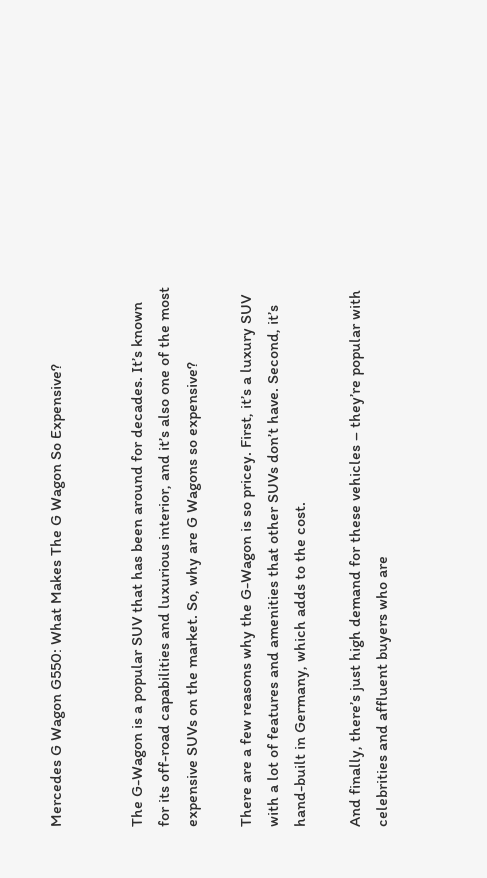Mercedes G Wagon G550: What Makes The G Wagon So Expensive?


The G-Wagon is a popular SUV that has been around for decades. It’s known for its off-road capabilities and luxurious interior, and it’s also one of the most expensive SUVs on the market. So, why are G Wagons so expensive?

There are a few reasons why the G-Wagon is so pricey. First, it’s a luxury SUV with a lot of features and amenities that other SUVs don’t have. Second, it’s hand-built in Germany, which adds to the cost.

And finally, there’s just high demand for these vehicles – they’re popular with celebrities and affluent buyers who are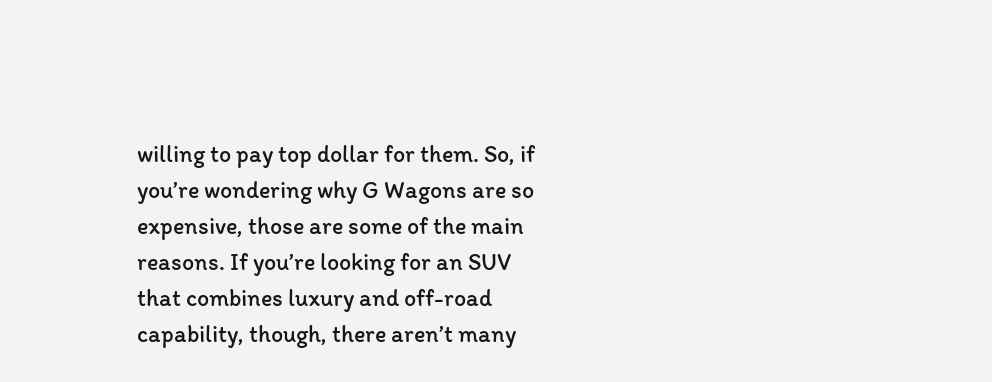willing to pay top dollar for them. So, if you’re wondering why G Wagons are so expensive, those are some of the main reasons. If you’re looking for an SUV that combines luxury and off-road capability, though, there aren’t many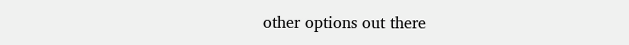other options out there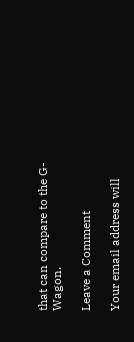that can compare to the G-Wagon.

Leave a Comment

Your email address will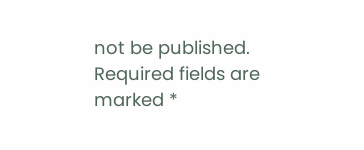not be published. Required fields are marked *